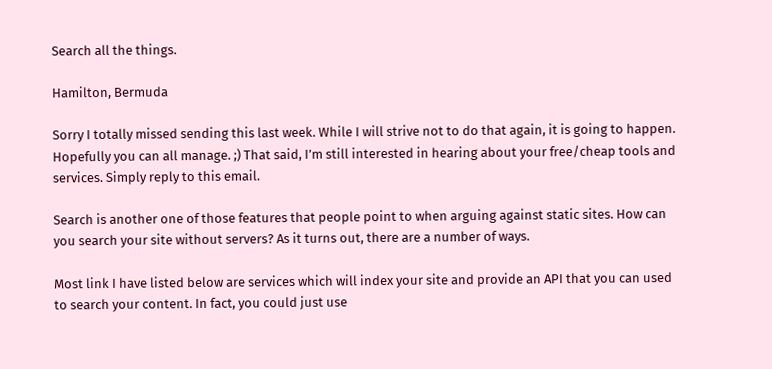Search all the things.

Hamilton, Bermuda

Sorry I totally missed sending this last week. While I will strive not to do that again, it is going to happen. Hopefully you can all manage. ;) That said, I’m still interested in hearing about your free/cheap tools and services. Simply reply to this email.

Search is another one of those features that people point to when arguing against static sites. How can you search your site without servers? As it turns out, there are a number of ways.

Most link I have listed below are services which will index your site and provide an API that you can used to search your content. In fact, you could just use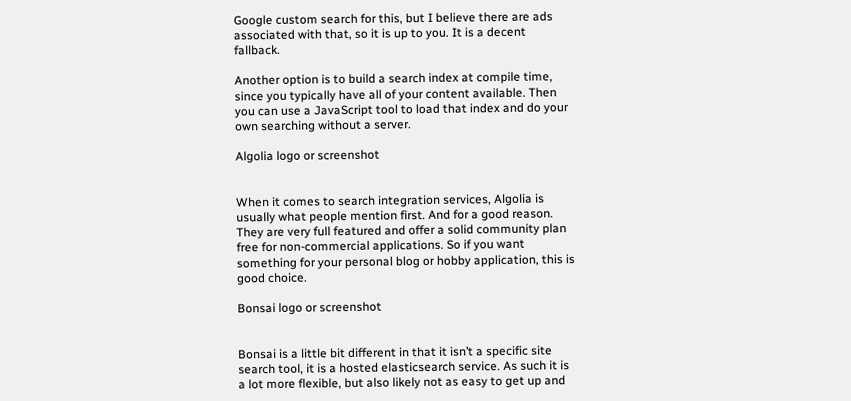Google custom search for this, but I believe there are ads associated with that, so it is up to you. It is a decent fallback.

Another option is to build a search index at compile time, since you typically have all of your content available. Then you can use a JavaScript tool to load that index and do your own searching without a server.

Algolia logo or screenshot


When it comes to search integration services, Algolia is usually what people mention first. And for a good reason. They are very full featured and offer a solid community plan free for non-commercial applications. So if you want something for your personal blog or hobby application, this is good choice.

Bonsai logo or screenshot


Bonsai is a little bit different in that it isn’t a specific site search tool, it is a hosted elasticsearch service. As such it is a lot more flexible, but also likely not as easy to get up and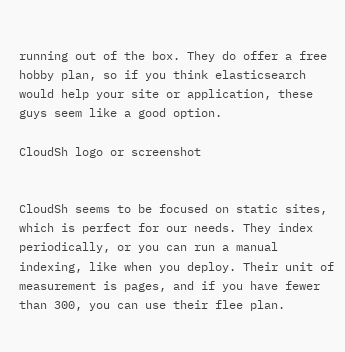running out of the box. They do offer a free hobby plan, so if you think elasticsearch would help your site or application, these guys seem like a good option.

CloudSh logo or screenshot


CloudSh seems to be focused on static sites, which is perfect for our needs. They index periodically, or you can run a manual indexing, like when you deploy. Their unit of measurement is pages, and if you have fewer than 300, you can use their flee plan.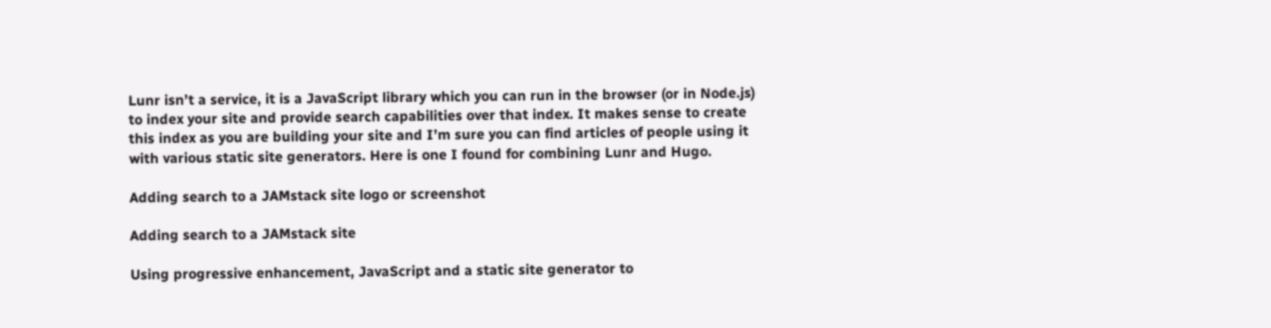Lunr isn’t a service, it is a JavaScript library which you can run in the browser (or in Node.js) to index your site and provide search capabilities over that index. It makes sense to create this index as you are building your site and I’m sure you can find articles of people using it with various static site generators. Here is one I found for combining Lunr and Hugo.

Adding search to a JAMstack site logo or screenshot

Adding search to a JAMstack site

Using progressive enhancement, JavaScript and a static site generator to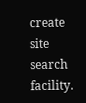create site search facility.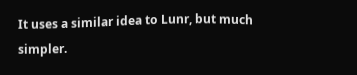It uses a similar idea to Lunr, but much simpler.